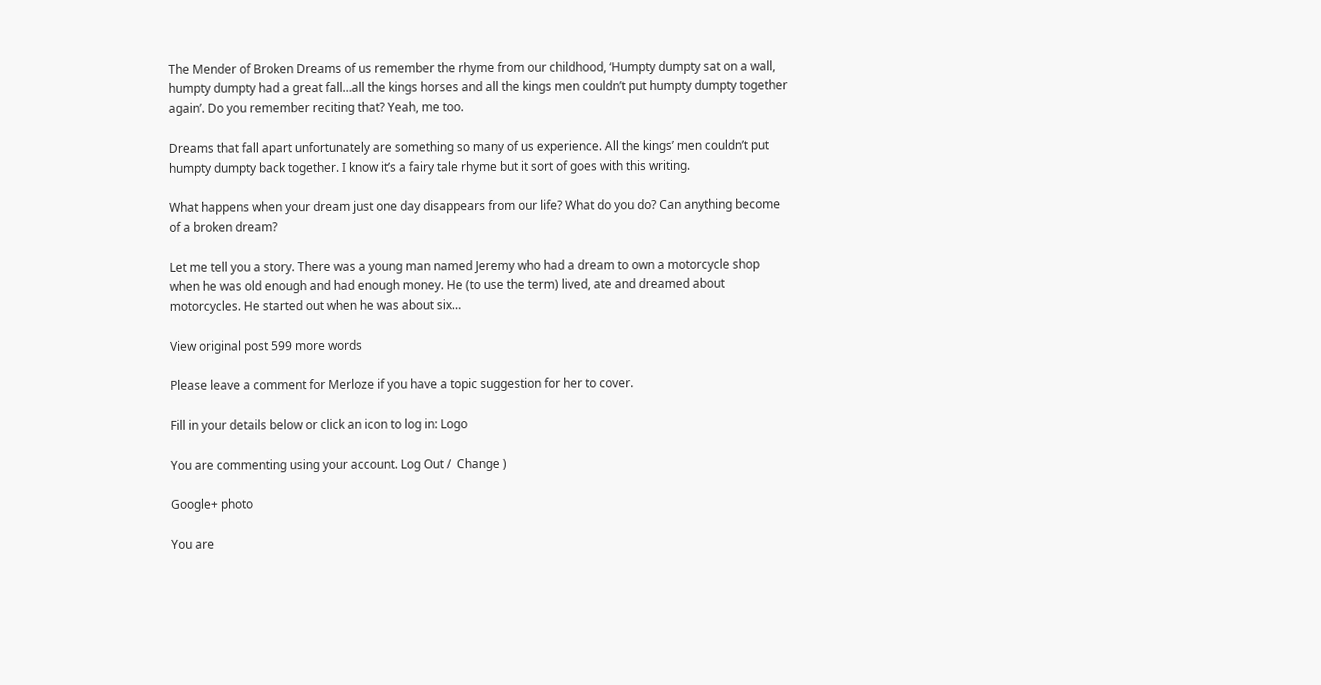The Mender of Broken Dreams of us remember the rhyme from our childhood, ‘Humpty dumpty sat on a wall, humpty dumpty had a great fall…all the kings horses and all the kings men couldn’t put humpty dumpty together again’. Do you remember reciting that? Yeah, me too.

Dreams that fall apart unfortunately are something so many of us experience. All the kings’ men couldn’t put humpty dumpty back together. I know it’s a fairy tale rhyme but it sort of goes with this writing.

What happens when your dream just one day disappears from our life? What do you do? Can anything become of a broken dream?

Let me tell you a story. There was a young man named Jeremy who had a dream to own a motorcycle shop when he was old enough and had enough money. He (to use the term) lived, ate and dreamed about motorcycles. He started out when he was about six…

View original post 599 more words

Please leave a comment for Merloze if you have a topic suggestion for her to cover.

Fill in your details below or click an icon to log in: Logo

You are commenting using your account. Log Out /  Change )

Google+ photo

You are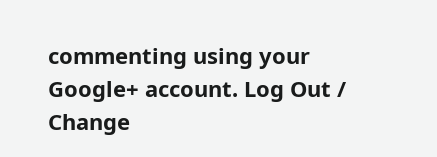commenting using your Google+ account. Log Out /  Change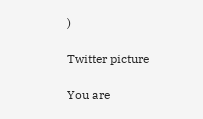)

Twitter picture

You are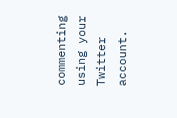commenting using your Twitter account.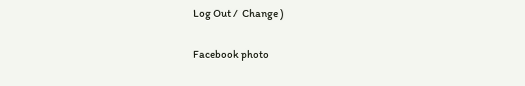Log Out /  Change )

Facebook photo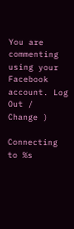You are commenting using your Facebook account. Log Out /  Change )

Connecting to %s